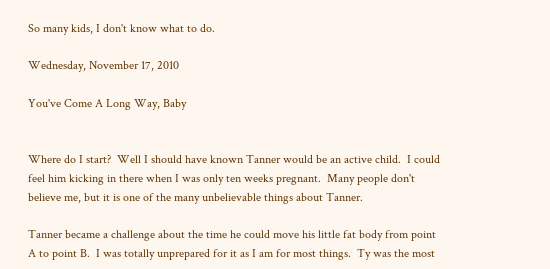So many kids, I don't know what to do.

Wednesday, November 17, 2010

You've Come A Long Way, Baby


Where do I start?  Well I should have known Tanner would be an active child.  I could feel him kicking in there when I was only ten weeks pregnant.  Many people don't believe me, but it is one of the many unbelievable things about Tanner.

Tanner became a challenge about the time he could move his little fat body from point A to point B.  I was totally unprepared for it as I am for most things.  Ty was the most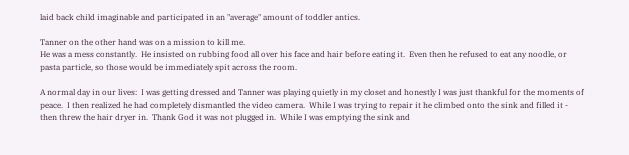laid back child imaginable and participated in an "average" amount of toddler antics.

Tanner on the other hand was on a mission to kill me.
He was a mess constantly.  He insisted on rubbing food all over his face and hair before eating it.  Even then he refused to eat any noodle, or pasta particle, so those would be immediately spit across the room.

A normal day in our lives:  I was getting dressed and Tanner was playing quietly in my closet and honestly I was just thankful for the moments of peace.  I then realized he had completely dismantled the video camera.  While I was trying to repair it he climbed onto the sink and filled it - then threw the hair dryer in.  Thank God it was not plugged in.  While I was emptying the sink and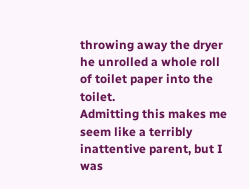throwing away the dryer he unrolled a whole roll of toilet paper into the toilet.
Admitting this makes me seem like a terribly inattentive parent, but I was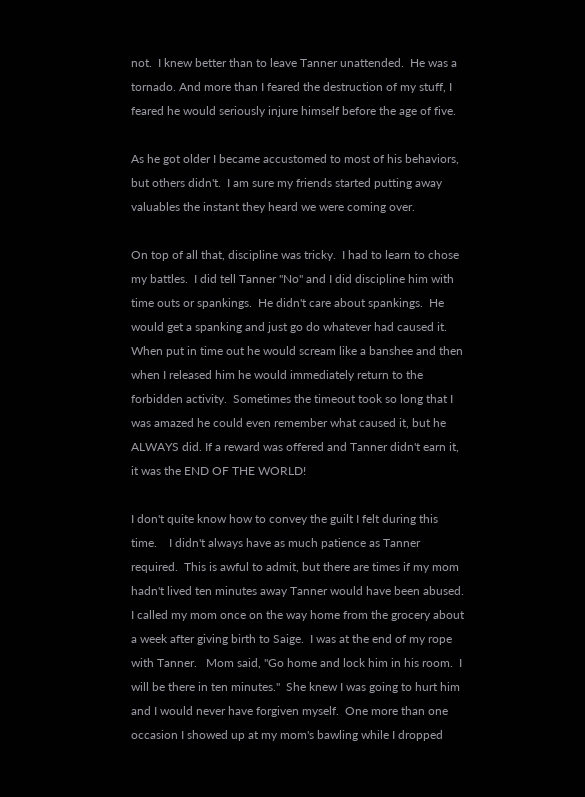not.  I knew better than to leave Tanner unattended.  He was a tornado. And more than I feared the destruction of my stuff, I feared he would seriously injure himself before the age of five.

As he got older I became accustomed to most of his behaviors, but others didn't.  I am sure my friends started putting away valuables the instant they heard we were coming over.

On top of all that, discipline was tricky.  I had to learn to chose my battles.  I did tell Tanner "No" and I did discipline him with time outs or spankings.  He didn't care about spankings.  He would get a spanking and just go do whatever had caused it.  When put in time out he would scream like a banshee and then when I released him he would immediately return to the forbidden activity.  Sometimes the timeout took so long that I was amazed he could even remember what caused it, but he ALWAYS did. If a reward was offered and Tanner didn't earn it, it was the END OF THE WORLD!

I don't quite know how to convey the guilt I felt during this time.    I didn't always have as much patience as Tanner required.  This is awful to admit, but there are times if my mom hadn't lived ten minutes away Tanner would have been abused. I called my mom once on the way home from the grocery about a week after giving birth to Saige.  I was at the end of my rope with Tanner.   Mom said, "Go home and lock him in his room.  I will be there in ten minutes."  She knew I was going to hurt him and I would never have forgiven myself.  One more than one occasion I showed up at my mom's bawling while I dropped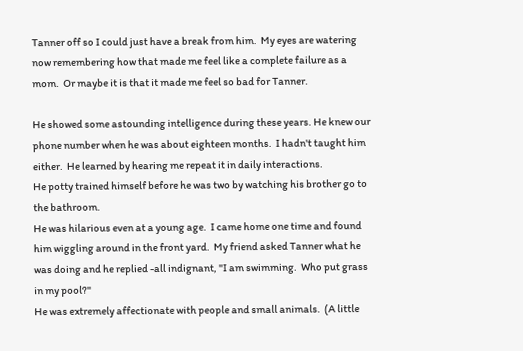Tanner off so I could just have a break from him.  My eyes are watering now remembering how that made me feel like a complete failure as a mom.  Or maybe it is that it made me feel so bad for Tanner.

He showed some astounding intelligence during these years. He knew our phone number when he was about eighteen months.  I hadn't taught him either.  He learned by hearing me repeat it in daily interactions.
He potty trained himself before he was two by watching his brother go to the bathroom.
He was hilarious even at a young age.  I came home one time and found him wiggling around in the front yard.  My friend asked Tanner what he was doing and he replied -all indignant, "I am swimming.  Who put grass in my pool?"
He was extremely affectionate with people and small animals.  (A little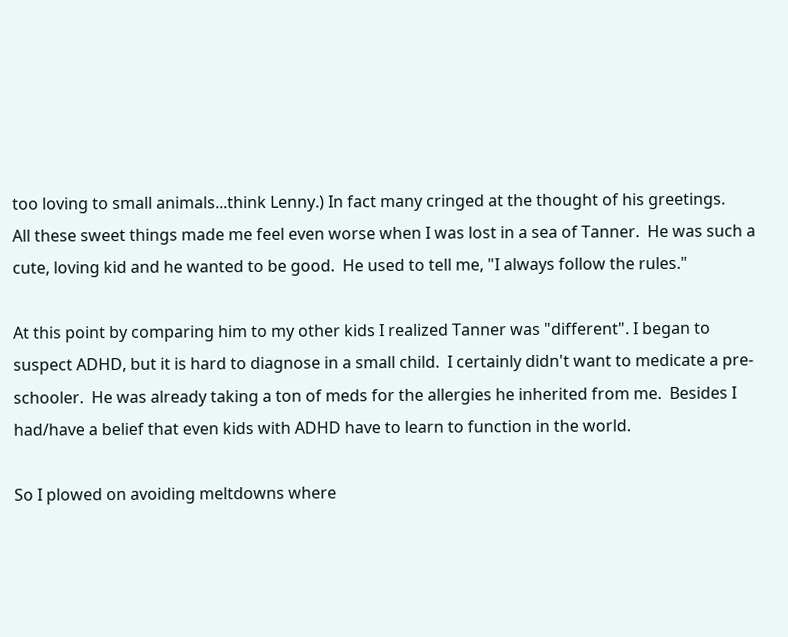too loving to small animals...think Lenny.) In fact many cringed at the thought of his greetings.
All these sweet things made me feel even worse when I was lost in a sea of Tanner.  He was such a cute, loving kid and he wanted to be good.  He used to tell me, "I always follow the rules."

At this point by comparing him to my other kids I realized Tanner was "different". I began to suspect ADHD, but it is hard to diagnose in a small child.  I certainly didn't want to medicate a pre-schooler.  He was already taking a ton of meds for the allergies he inherited from me.  Besides I had/have a belief that even kids with ADHD have to learn to function in the world.

So I plowed on avoiding meltdowns where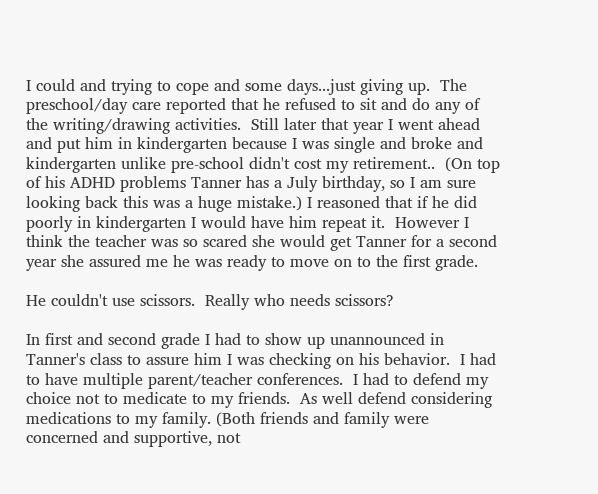I could and trying to cope and some days...just giving up.  The preschool/day care reported that he refused to sit and do any of the writing/drawing activities.  Still later that year I went ahead and put him in kindergarten because I was single and broke and kindergarten unlike pre-school didn't cost my retirement..  (On top of his ADHD problems Tanner has a July birthday, so I am sure looking back this was a huge mistake.) I reasoned that if he did poorly in kindergarten I would have him repeat it.  However I think the teacher was so scared she would get Tanner for a second year she assured me he was ready to move on to the first grade.

He couldn't use scissors.  Really who needs scissors?

In first and second grade I had to show up unannounced in Tanner's class to assure him I was checking on his behavior.  I had to have multiple parent/teacher conferences.  I had to defend my choice not to medicate to my friends.  As well defend considering medications to my family. (Both friends and family were concerned and supportive, not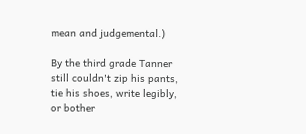mean and judgemental.)

By the third grade Tanner still couldn't zip his pants, tie his shoes, write legibly, or bother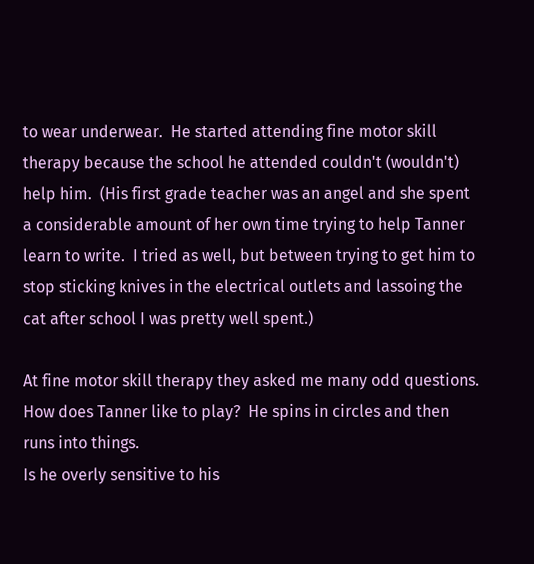to wear underwear.  He started attending fine motor skill therapy because the school he attended couldn't (wouldn't) help him.  (His first grade teacher was an angel and she spent a considerable amount of her own time trying to help Tanner learn to write.  I tried as well, but between trying to get him to stop sticking knives in the electrical outlets and lassoing the cat after school I was pretty well spent.)

At fine motor skill therapy they asked me many odd questions.
How does Tanner like to play?  He spins in circles and then runs into things.
Is he overly sensitive to his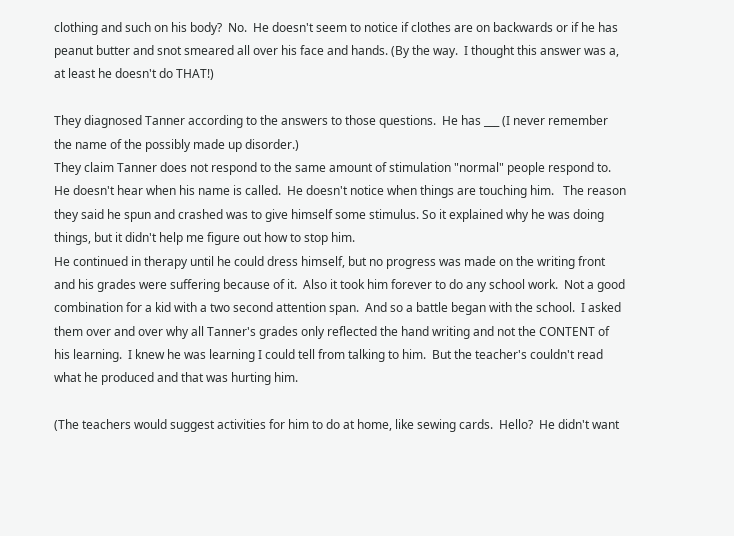clothing and such on his body?  No.  He doesn't seem to notice if clothes are on backwards or if he has peanut butter and snot smeared all over his face and hands. (By the way.  I thought this answer was a, at least he doesn't do THAT!)

They diagnosed Tanner according to the answers to those questions.  He has ___ (I never remember the name of the possibly made up disorder.)
They claim Tanner does not respond to the same amount of stimulation "normal" people respond to.  He doesn't hear when his name is called.  He doesn't notice when things are touching him.   The reason they said he spun and crashed was to give himself some stimulus. So it explained why he was doing things, but it didn't help me figure out how to stop him.
He continued in therapy until he could dress himself, but no progress was made on the writing front and his grades were suffering because of it.  Also it took him forever to do any school work.  Not a good combination for a kid with a two second attention span.  And so a battle began with the school.  I asked them over and over why all Tanner's grades only reflected the hand writing and not the CONTENT of his learning.  I knew he was learning I could tell from talking to him.  But the teacher's couldn't read what he produced and that was hurting him.

(The teachers would suggest activities for him to do at home, like sewing cards.  Hello?  He didn't want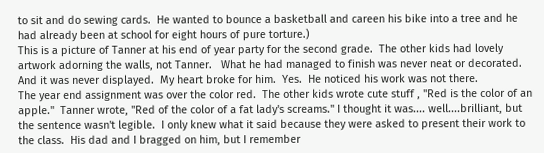to sit and do sewing cards.  He wanted to bounce a basketball and careen his bike into a tree and he had already been at school for eight hours of pure torture.)
This is a picture of Tanner at his end of year party for the second grade.  The other kids had lovely artwork adorning the walls, not Tanner.   What he had managed to finish was never neat or decorated. And it was never displayed.  My heart broke for him.  Yes.  He noticed his work was not there.
The year end assignment was over the color red.  The other kids wrote cute stuff , "Red is the color of an apple."  Tanner wrote, "Red of the color of a fat lady's screams." I thought it was.... well....brilliant, but the sentence wasn't legible.  I only knew what it said because they were asked to present their work to the class.  His dad and I bragged on him, but I remember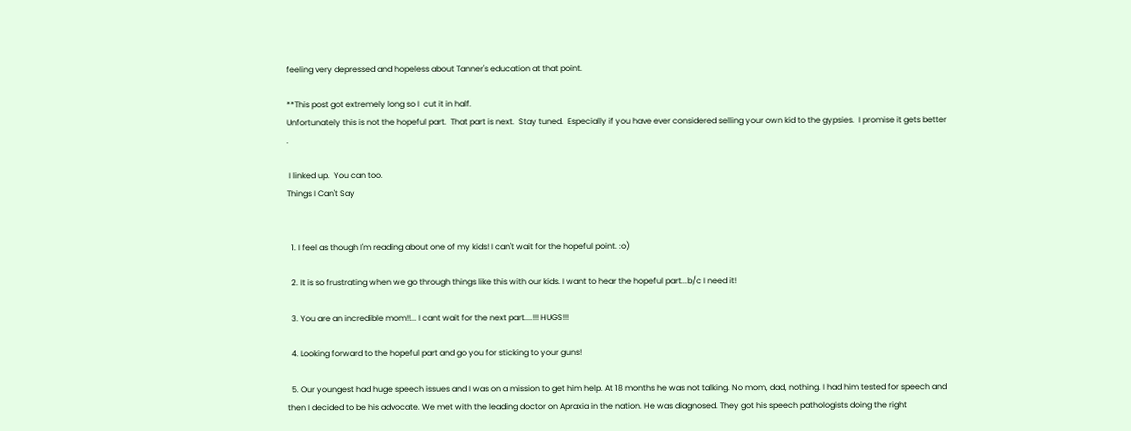feeling very depressed and hopeless about Tanner's education at that point.

**This post got extremely long so I  cut it in half.
Unfortunately this is not the hopeful part.  That part is next.  Stay tuned.  Especially if you have ever considered selling your own kid to the gypsies.  I promise it gets better .

 I linked up.  You can too.
Things I Can't Say


  1. I feel as though I'm reading about one of my kids! I can't wait for the hopeful point. :o)

  2. It is so frustrating when we go through things like this with our kids. I want to hear the hopeful part...b/c I need it!

  3. You are an incredible mom!!... I cant wait for the next part....!!! HUGS!!!

  4. Looking forward to the hopeful part and go you for sticking to your guns!

  5. Our youngest had huge speech issues and I was on a mission to get him help. At 18 months he was not talking. No mom, dad, nothing. I had him tested for speech and then I decided to be his advocate. We met with the leading doctor on Apraxia in the nation. He was diagnosed. They got his speech pathologists doing the right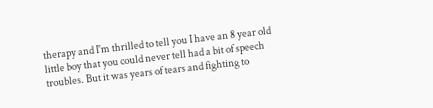therapy and I'm thrilled to tell you I have an 8 year old little boy that you could never tell had a bit of speech troubles. But it was years of tears and fighting to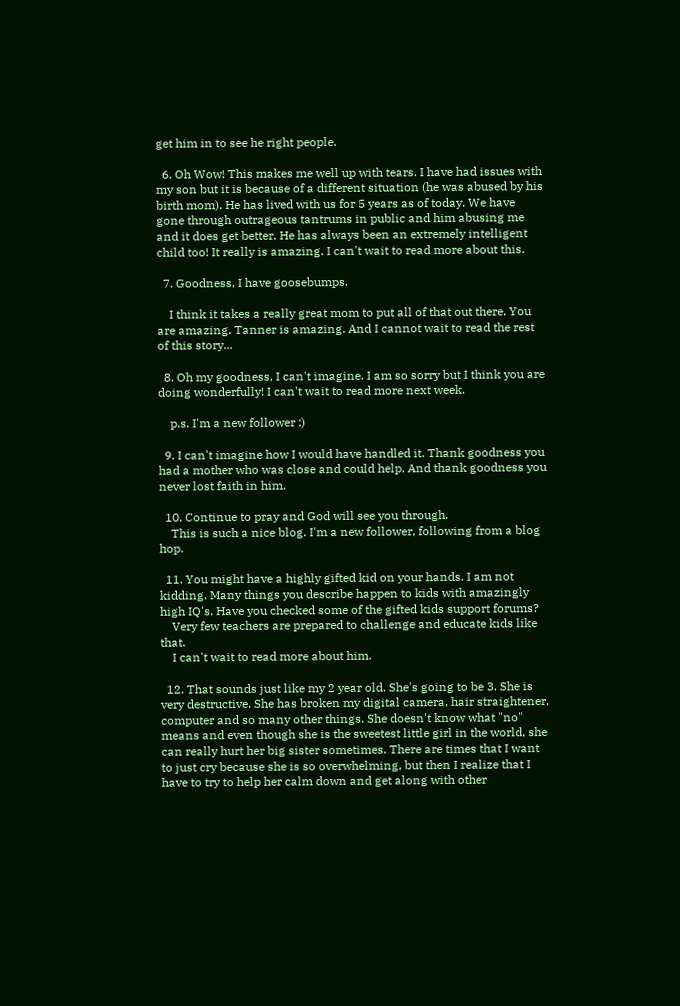get him in to see he right people.

  6. Oh Wow! This makes me well up with tears. I have had issues with my son but it is because of a different situation (he was abused by his birth mom). He has lived with us for 5 years as of today. We have gone through outrageous tantrums in public and him abusing me and it does get better. He has always been an extremely intelligent child too! It really is amazing. I can't wait to read more about this.

  7. Goodness, I have goosebumps.

    I think it takes a really great mom to put all of that out there. You are amazing. Tanner is amazing. And I cannot wait to read the rest of this story...

  8. Oh my goodness, I can't imagine. I am so sorry but I think you are doing wonderfully! I can't wait to read more next week.

    p.s. I'm a new follower :)

  9. I can't imagine how I would have handled it. Thank goodness you had a mother who was close and could help. And thank goodness you never lost faith in him.

  10. Continue to pray and God will see you through.
    This is such a nice blog. I'm a new follower, following from a blog hop.

  11. You might have a highly gifted kid on your hands. I am not kidding. Many things you describe happen to kids with amazingly high IQ's. Have you checked some of the gifted kids support forums?
    Very few teachers are prepared to challenge and educate kids like that.
    I can't wait to read more about him.

  12. That sounds just like my 2 year old. She's going to be 3. She is very destructive. She has broken my digital camera, hair straightener, computer and so many other things. She doesn't know what "no" means and even though she is the sweetest little girl in the world, she can really hurt her big sister sometimes. There are times that I want to just cry because she is so overwhelming, but then I realize that I have to try to help her calm down and get along with other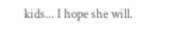kids... I hope she will.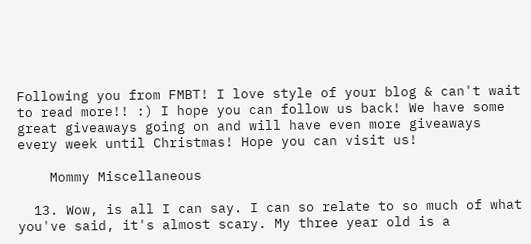Following you from FMBT! I love style of your blog & can't wait to read more!! :) I hope you can follow us back! We have some great giveaways going on and will have even more giveaways every week until Christmas! Hope you can visit us!

    Mommy Miscellaneous

  13. Wow, is all I can say. I can so relate to so much of what you've said, it's almost scary. My three year old is a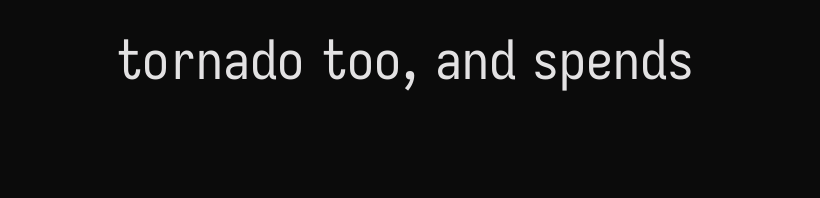tornado too, and spends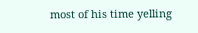most of his time yelling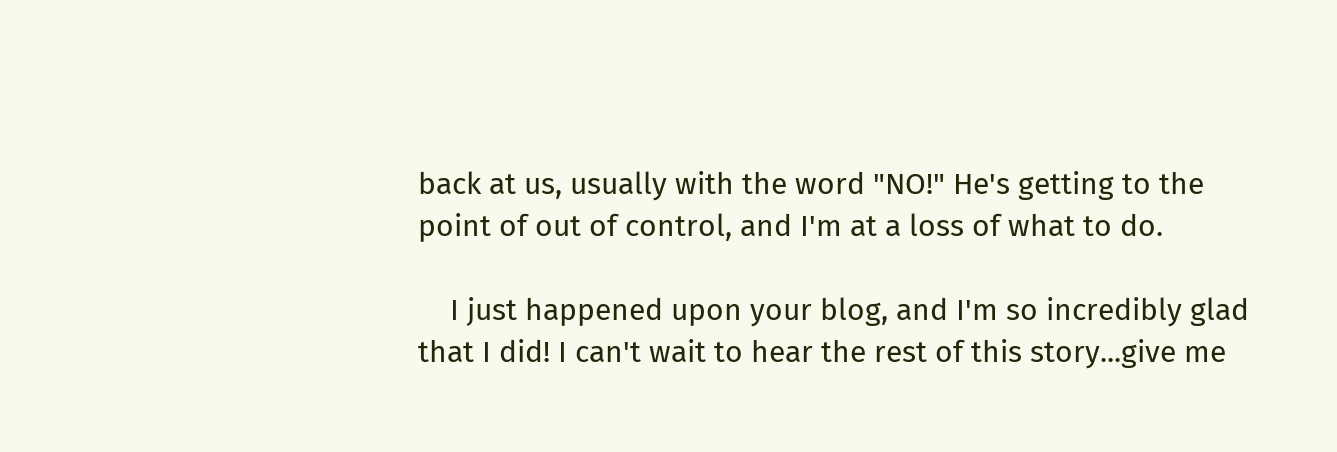back at us, usually with the word "NO!" He's getting to the point of out of control, and I'm at a loss of what to do.

    I just happened upon your blog, and I'm so incredibly glad that I did! I can't wait to hear the rest of this story...give me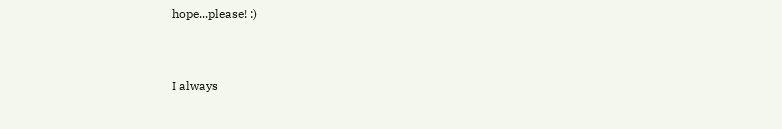hope...please! :)


I always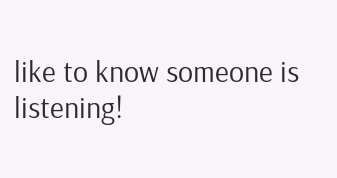like to know someone is listening!